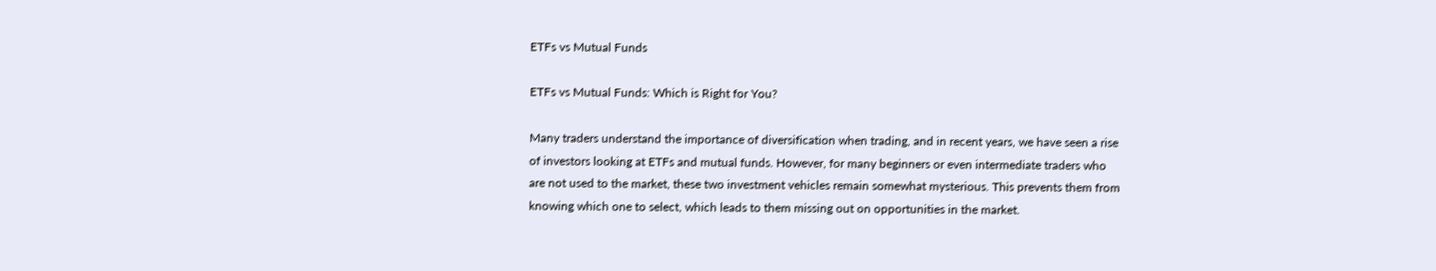ETFs vs Mutual Funds

ETFs vs Mutual Funds: Which is Right for You?

Many traders understand the importance of diversification when trading, and in recent years, we have seen a rise of investors looking at ETFs and mutual funds. However, for many beginners or even intermediate traders who are not used to the market, these two investment vehicles remain somewhat mysterious. This prevents them from knowing which one to select, which leads to them missing out on opportunities in the market.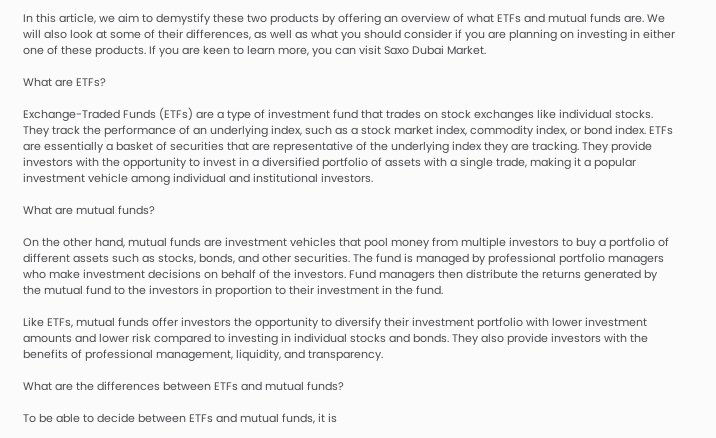In this article, we aim to demystify these two products by offering an overview of what ETFs and mutual funds are. We will also look at some of their differences, as well as what you should consider if you are planning on investing in either one of these products. If you are keen to learn more, you can visit Saxo Dubai Market.

What are ETFs?

Exchange-Traded Funds (ETFs) are a type of investment fund that trades on stock exchanges like individual stocks. They track the performance of an underlying index, such as a stock market index, commodity index, or bond index. ETFs are essentially a basket of securities that are representative of the underlying index they are tracking. They provide investors with the opportunity to invest in a diversified portfolio of assets with a single trade, making it a popular investment vehicle among individual and institutional investors.

What are mutual funds?

On the other hand, mutual funds are investment vehicles that pool money from multiple investors to buy a portfolio of different assets such as stocks, bonds, and other securities. The fund is managed by professional portfolio managers who make investment decisions on behalf of the investors. Fund managers then distribute the returns generated by the mutual fund to the investors in proportion to their investment in the fund.

Like ETFs, mutual funds offer investors the opportunity to diversify their investment portfolio with lower investment amounts and lower risk compared to investing in individual stocks and bonds. They also provide investors with the benefits of professional management, liquidity, and transparency.

What are the differences between ETFs and mutual funds?

To be able to decide between ETFs and mutual funds, it is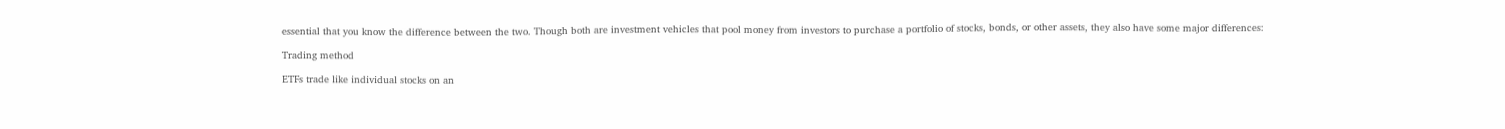essential that you know the difference between the two. Though both are investment vehicles that pool money from investors to purchase a portfolio of stocks, bonds, or other assets, they also have some major differences:

Trading method

ETFs trade like individual stocks on an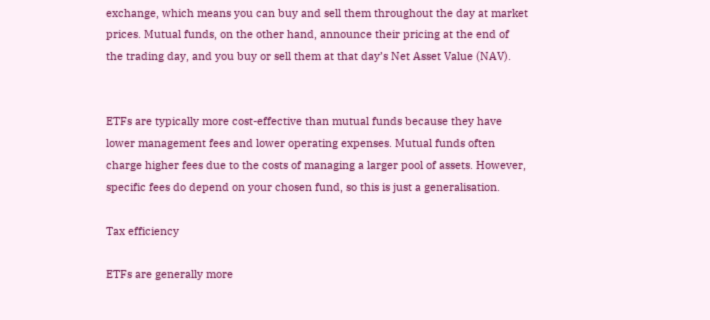exchange, which means you can buy and sell them throughout the day at market prices. Mutual funds, on the other hand, announce their pricing at the end of the trading day, and you buy or sell them at that day’s Net Asset Value (NAV).


ETFs are typically more cost-effective than mutual funds because they have lower management fees and lower operating expenses. Mutual funds often charge higher fees due to the costs of managing a larger pool of assets. However, specific fees do depend on your chosen fund, so this is just a generalisation.

Tax efficiency

ETFs are generally more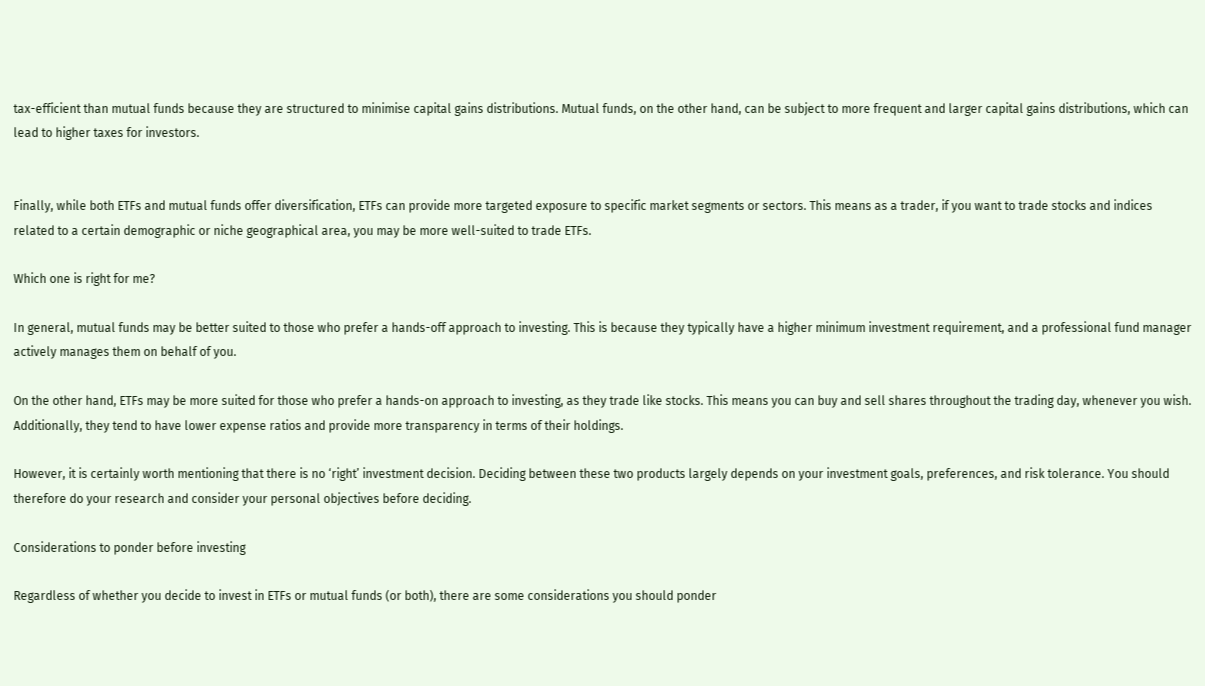tax-efficient than mutual funds because they are structured to minimise capital gains distributions. Mutual funds, on the other hand, can be subject to more frequent and larger capital gains distributions, which can lead to higher taxes for investors.


Finally, while both ETFs and mutual funds offer diversification, ETFs can provide more targeted exposure to specific market segments or sectors. This means as a trader, if you want to trade stocks and indices related to a certain demographic or niche geographical area, you may be more well-suited to trade ETFs.

Which one is right for me?

In general, mutual funds may be better suited to those who prefer a hands-off approach to investing. This is because they typically have a higher minimum investment requirement, and a professional fund manager actively manages them on behalf of you.

On the other hand, ETFs may be more suited for those who prefer a hands-on approach to investing, as they trade like stocks. This means you can buy and sell shares throughout the trading day, whenever you wish. Additionally, they tend to have lower expense ratios and provide more transparency in terms of their holdings.

However, it is certainly worth mentioning that there is no ‘right’ investment decision. Deciding between these two products largely depends on your investment goals, preferences, and risk tolerance. You should therefore do your research and consider your personal objectives before deciding.

Considerations to ponder before investing

Regardless of whether you decide to invest in ETFs or mutual funds (or both), there are some considerations you should ponder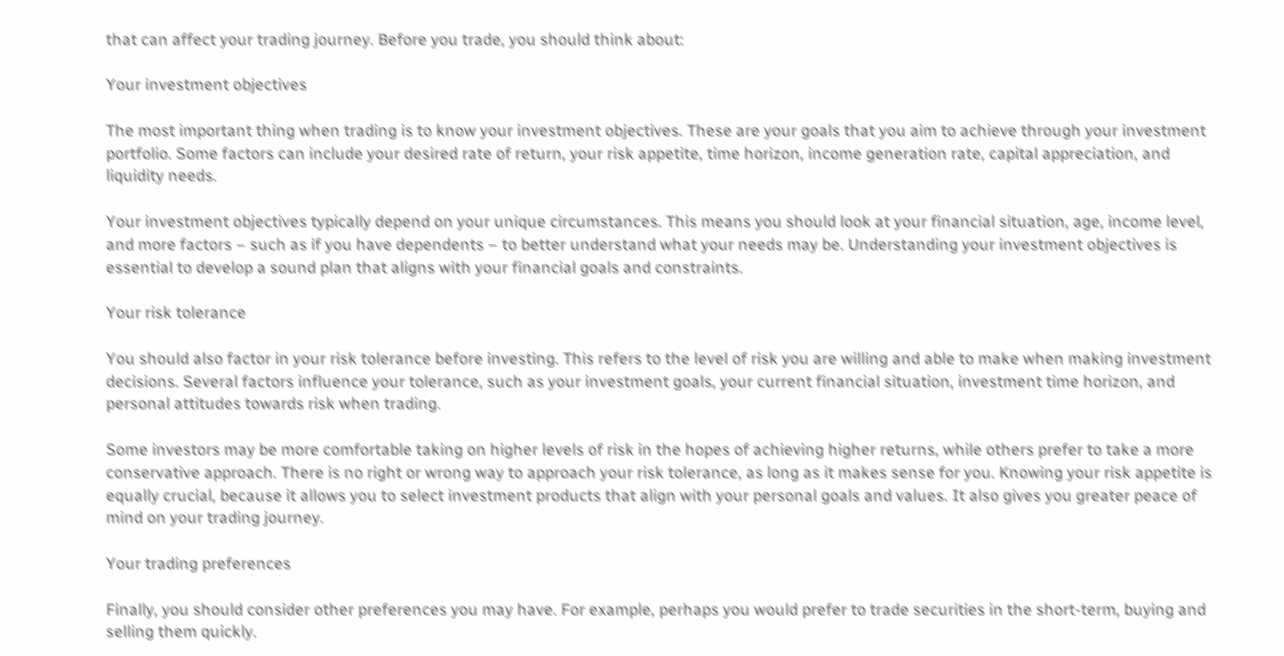that can affect your trading journey. Before you trade, you should think about:

Your investment objectives

The most important thing when trading is to know your investment objectives. These are your goals that you aim to achieve through your investment portfolio. Some factors can include your desired rate of return, your risk appetite, time horizon, income generation rate, capital appreciation, and liquidity needs.

Your investment objectives typically depend on your unique circumstances. This means you should look at your financial situation, age, income level, and more factors – such as if you have dependents – to better understand what your needs may be. Understanding your investment objectives is essential to develop a sound plan that aligns with your financial goals and constraints.

Your risk tolerance

You should also factor in your risk tolerance before investing. This refers to the level of risk you are willing and able to make when making investment decisions. Several factors influence your tolerance, such as your investment goals, your current financial situation, investment time horizon, and personal attitudes towards risk when trading.

Some investors may be more comfortable taking on higher levels of risk in the hopes of achieving higher returns, while others prefer to take a more conservative approach. There is no right or wrong way to approach your risk tolerance, as long as it makes sense for you. Knowing your risk appetite is equally crucial, because it allows you to select investment products that align with your personal goals and values. It also gives you greater peace of mind on your trading journey.

Your trading preferences

Finally, you should consider other preferences you may have. For example, perhaps you would prefer to trade securities in the short-term, buying and selling them quickly.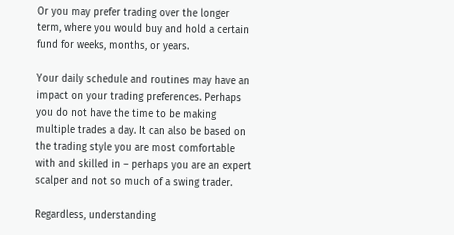Or you may prefer trading over the longer term, where you would buy and hold a certain fund for weeks, months, or years.

Your daily schedule and routines may have an impact on your trading preferences. Perhaps you do not have the time to be making multiple trades a day. It can also be based on the trading style you are most comfortable with and skilled in – perhaps you are an expert scalper and not so much of a swing trader.

Regardless, understanding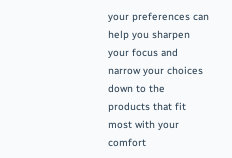your preferences can help you sharpen your focus and narrow your choices down to the products that fit most with your comfort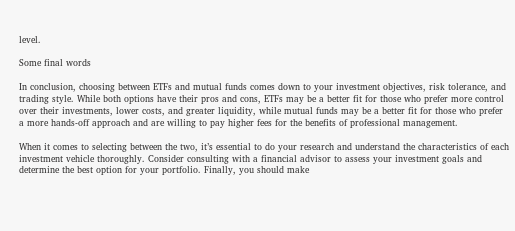level.

Some final words

In conclusion, choosing between ETFs and mutual funds comes down to your investment objectives, risk tolerance, and trading style. While both options have their pros and cons, ETFs may be a better fit for those who prefer more control over their investments, lower costs, and greater liquidity, while mutual funds may be a better fit for those who prefer a more hands-off approach and are willing to pay higher fees for the benefits of professional management.

When it comes to selecting between the two, it’s essential to do your research and understand the characteristics of each investment vehicle thoroughly. Consider consulting with a financial advisor to assess your investment goals and determine the best option for your portfolio. Finally, you should make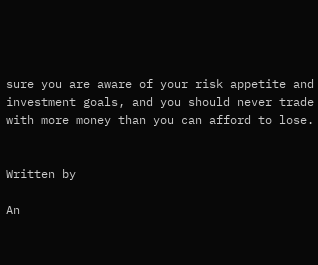sure you are aware of your risk appetite and investment goals, and you should never trade with more money than you can afford to lose.


Written by

An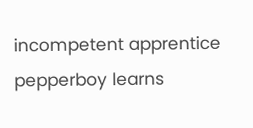incompetent apprentice pepperboy learns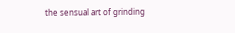the sensual art of grinding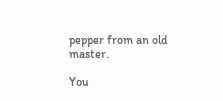pepper from an old master.

You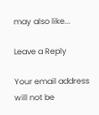may also like...

Leave a Reply

Your email address will not be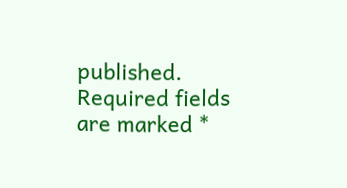published. Required fields are marked *